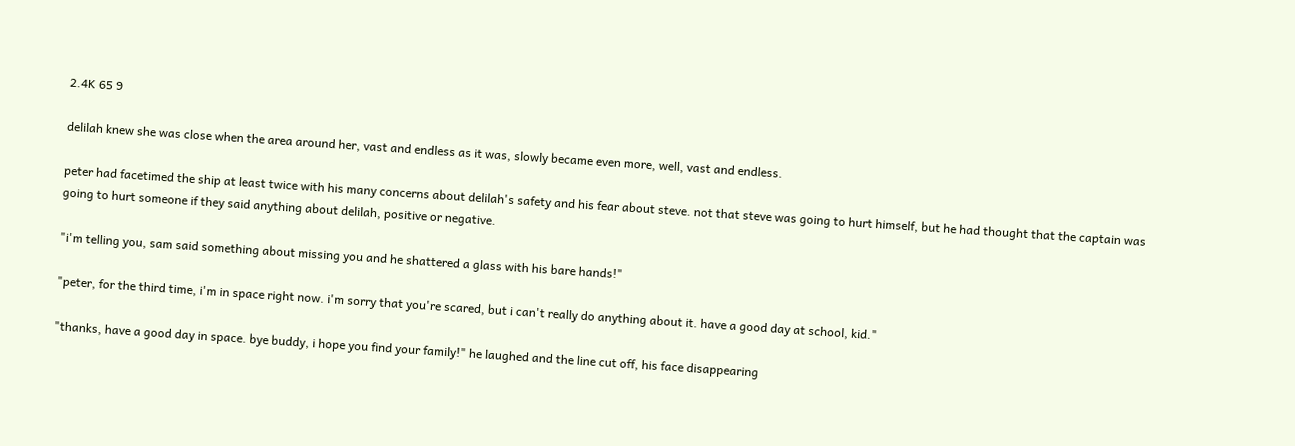2.4K 65 9

delilah knew she was close when the area around her, vast and endless as it was, slowly became even more, well, vast and endless.

peter had facetimed the ship at least twice with his many concerns about delilah's safety and his fear about steve. not that steve was going to hurt himself, but he had thought that the captain was going to hurt someone if they said anything about delilah, positive or negative.

"i'm telling you, sam said something about missing you and he shattered a glass with his bare hands!"

"peter, for the third time, i'm in space right now. i'm sorry that you're scared, but i can't really do anything about it. have a good day at school, kid."

"thanks, have a good day in space. bye buddy, i hope you find your family!" he laughed and the line cut off, his face disappearing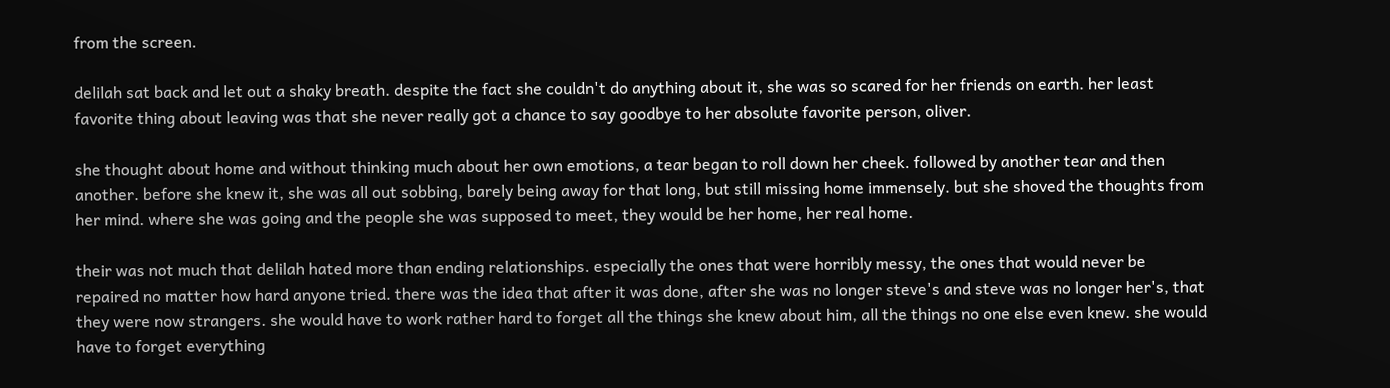from the screen.

delilah sat back and let out a shaky breath. despite the fact she couldn't do anything about it, she was so scared for her friends on earth. her least favorite thing about leaving was that she never really got a chance to say goodbye to her absolute favorite person, oliver.

she thought about home and without thinking much about her own emotions, a tear began to roll down her cheek. followed by another tear and then another. before she knew it, she was all out sobbing, barely being away for that long, but still missing home immensely. but she shoved the thoughts from her mind. where she was going and the people she was supposed to meet, they would be her home, her real home.

their was not much that delilah hated more than ending relationships. especially the ones that were horribly messy, the ones that would never be repaired no matter how hard anyone tried. there was the idea that after it was done, after she was no longer steve's and steve was no longer her's, that they were now strangers. she would have to work rather hard to forget all the things she knew about him, all the things no one else even knew. she would have to forget everything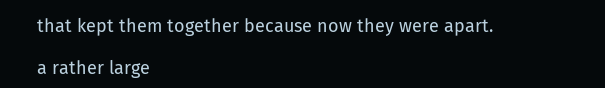that kept them together because now they were apart.

a rather large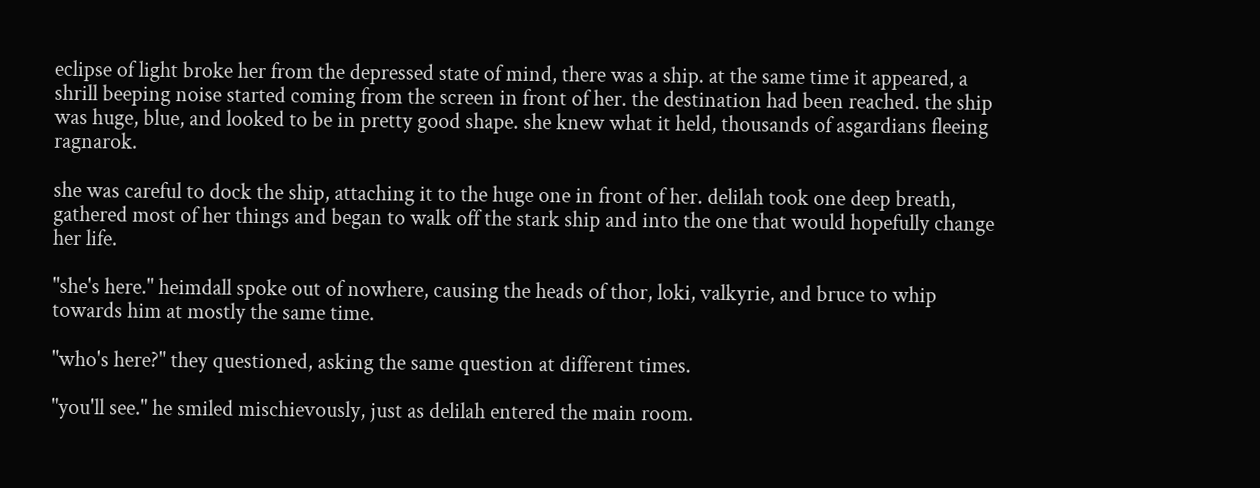eclipse of light broke her from the depressed state of mind, there was a ship. at the same time it appeared, a shrill beeping noise started coming from the screen in front of her. the destination had been reached. the ship was huge, blue, and looked to be in pretty good shape. she knew what it held, thousands of asgardians fleeing ragnarok.

she was careful to dock the ship, attaching it to the huge one in front of her. delilah took one deep breath, gathered most of her things and began to walk off the stark ship and into the one that would hopefully change her life.

"she's here." heimdall spoke out of nowhere, causing the heads of thor, loki, valkyrie, and bruce to whip towards him at mostly the same time.

"who's here?" they questioned, asking the same question at different times.

"you'll see." he smiled mischievously, just as delilah entered the main room.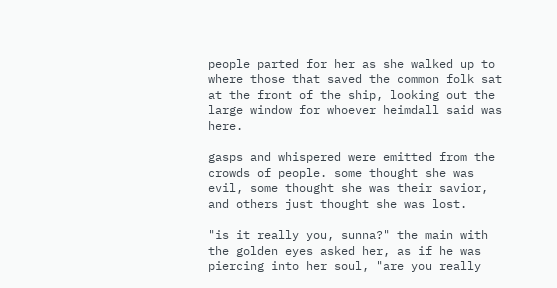people parted for her as she walked up to where those that saved the common folk sat at the front of the ship, looking out the large window for whoever heimdall said was here.

gasps and whispered were emitted from the crowds of people. some thought she was evil, some thought she was their savior, and others just thought she was lost.

"is it really you, sunna?" the main with the golden eyes asked her, as if he was piercing into her soul, "are you really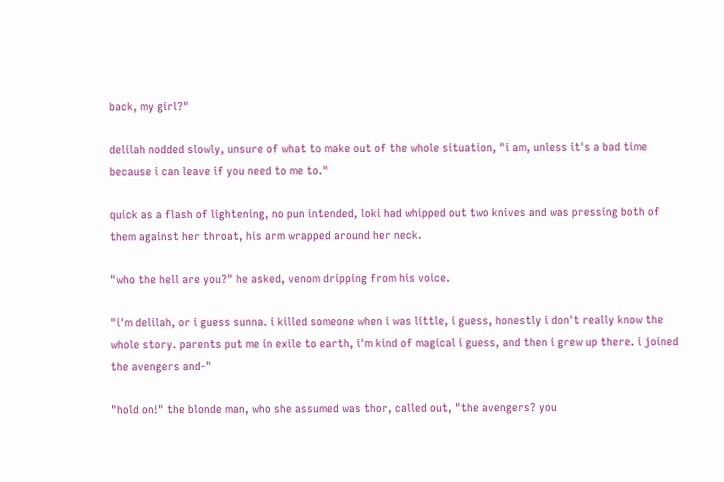back, my girl?"

delilah nodded slowly, unsure of what to make out of the whole situation, "i am, unless it's a bad time because i can leave if you need to me to."

quick as a flash of lightening, no pun intended, loki had whipped out two knives and was pressing both of them against her throat, his arm wrapped around her neck.

"who the hell are you?" he asked, venom dripping from his voice.

"i'm delilah, or i guess sunna. i killed someone when i was little, i guess, honestly i don't really know the whole story. parents put me in exile to earth, i'm kind of magical i guess, and then i grew up there. i joined the avengers and-"

"hold on!" the blonde man, who she assumed was thor, called out, "the avengers? you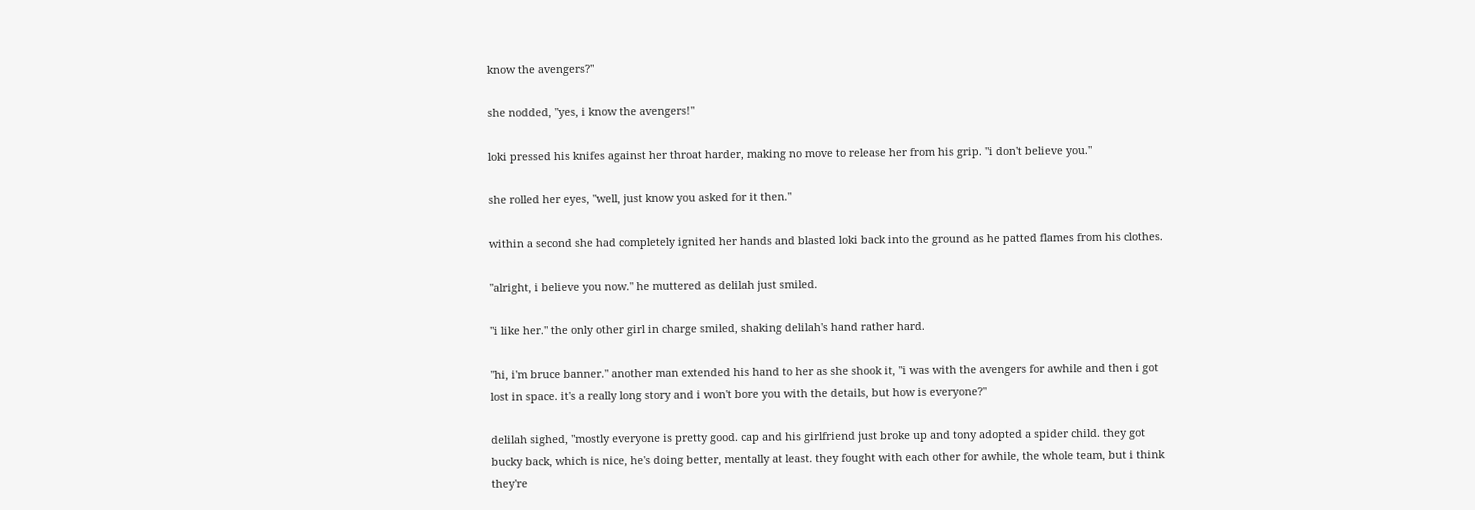know the avengers?"

she nodded, "yes, i know the avengers!"

loki pressed his knifes against her throat harder, making no move to release her from his grip. "i don't believe you."

she rolled her eyes, "well, just know you asked for it then."

within a second she had completely ignited her hands and blasted loki back into the ground as he patted flames from his clothes.

"alright, i believe you now." he muttered as delilah just smiled.

"i like her." the only other girl in charge smiled, shaking delilah's hand rather hard.

"hi, i'm bruce banner." another man extended his hand to her as she shook it, "i was with the avengers for awhile and then i got lost in space. it's a really long story and i won't bore you with the details, but how is everyone?"

delilah sighed, "mostly everyone is pretty good. cap and his girlfriend just broke up and tony adopted a spider child. they got bucky back, which is nice, he's doing better, mentally at least. they fought with each other for awhile, the whole team, but i think they're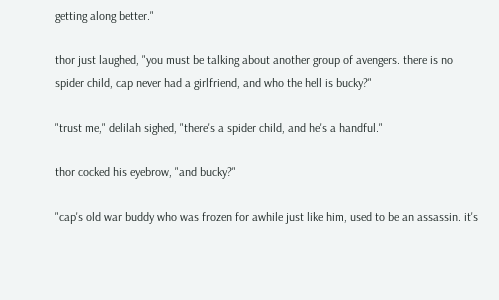getting along better."

thor just laughed, "you must be talking about another group of avengers. there is no spider child, cap never had a girlfriend, and who the hell is bucky?"

"trust me," delilah sighed, "there's a spider child, and he's a handful."

thor cocked his eyebrow, "and bucky?"

"cap's old war buddy who was frozen for awhile just like him, used to be an assassin. it's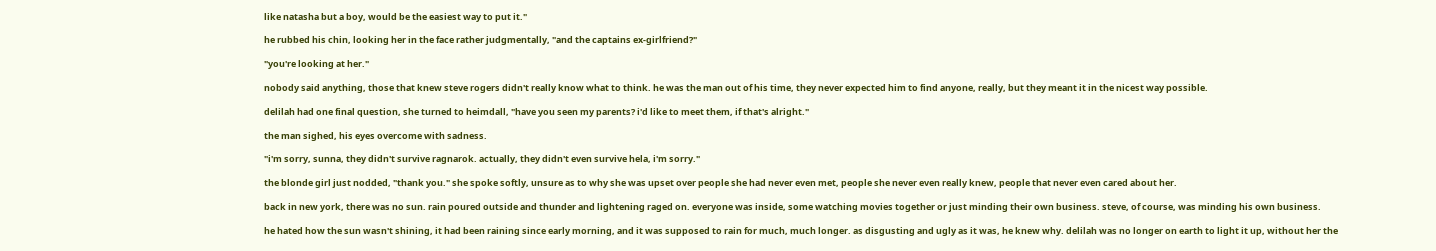like natasha but a boy, would be the easiest way to put it."

he rubbed his chin, looking her in the face rather judgmentally, "and the captains ex-girlfriend?"

"you're looking at her."

nobody said anything, those that knew steve rogers didn't really know what to think. he was the man out of his time, they never expected him to find anyone, really, but they meant it in the nicest way possible.

delilah had one final question, she turned to heimdall, "have you seen my parents? i'd like to meet them, if that's alright."

the man sighed, his eyes overcome with sadness.

"i'm sorry, sunna, they didn't survive ragnarok. actually, they didn't even survive hela, i'm sorry."

the blonde girl just nodded, "thank you." she spoke softly, unsure as to why she was upset over people she had never even met, people she never even really knew, people that never even cared about her.

back in new york, there was no sun. rain poured outside and thunder and lightening raged on. everyone was inside, some watching movies together or just minding their own business. steve, of course, was minding his own business.

he hated how the sun wasn't shining, it had been raining since early morning, and it was supposed to rain for much, much longer. as disgusting and ugly as it was, he knew why. delilah was no longer on earth to light it up, without her the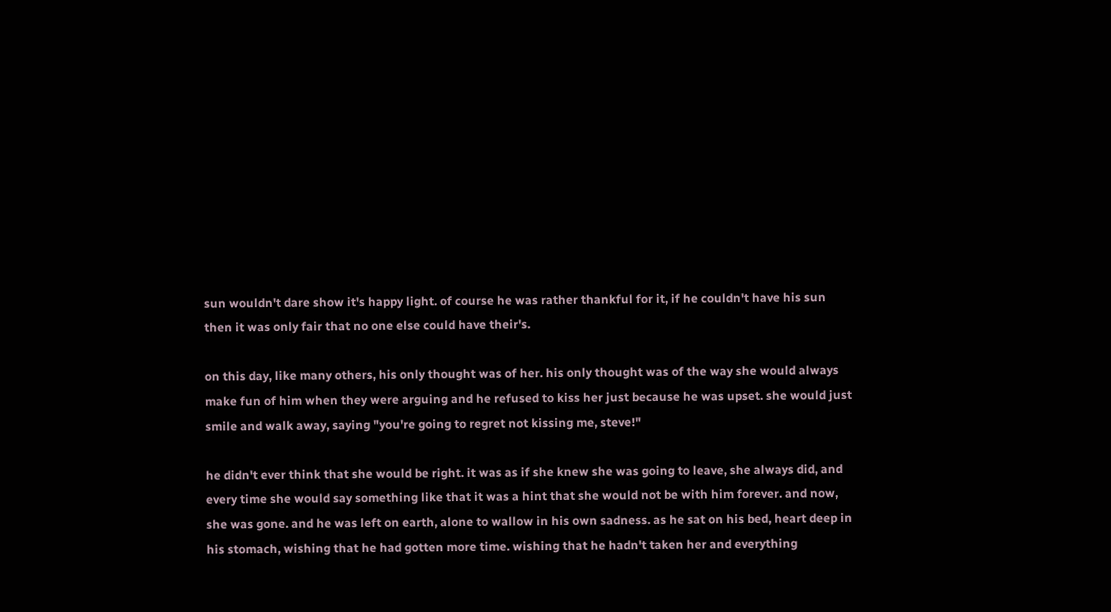sun wouldn't dare show it's happy light. of course he was rather thankful for it, if he couldn't have his sun then it was only fair that no one else could have their's.

on this day, like many others, his only thought was of her. his only thought was of the way she would always make fun of him when they were arguing and he refused to kiss her just because he was upset. she would just smile and walk away, saying "you're going to regret not kissing me, steve!"

he didn't ever think that she would be right. it was as if she knew she was going to leave, she always did, and every time she would say something like that it was a hint that she would not be with him forever. and now, she was gone. and he was left on earth, alone to wallow in his own sadness. as he sat on his bed, heart deep in his stomach, wishing that he had gotten more time. wishing that he hadn't taken her and everything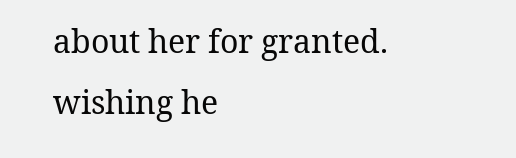about her for granted. wishing he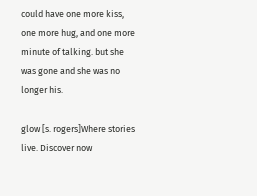could have one more kiss, one more hug, and one more minute of talking. but she was gone and she was no longer his.

glow [s. rogers]Where stories live. Discover now